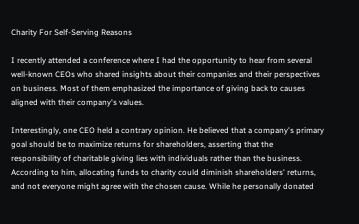Charity For Self-Serving Reasons

I recently attended a conference where I had the opportunity to hear from several well-known CEOs who shared insights about their companies and their perspectives on business. Most of them emphasized the importance of giving back to causes aligned with their company's values.

Interestingly, one CEO held a contrary opinion. He believed that a company's primary goal should be to maximize returns for shareholders, asserting that the responsibility of charitable giving lies with individuals rather than the business. According to him, allocating funds to charity could diminish shareholders' returns, and not everyone might agree with the chosen cause. While he personally donated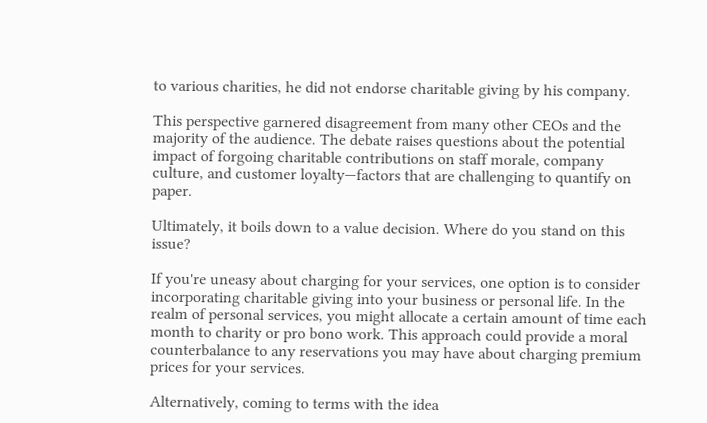to various charities, he did not endorse charitable giving by his company.

This perspective garnered disagreement from many other CEOs and the majority of the audience. The debate raises questions about the potential impact of forgoing charitable contributions on staff morale, company culture, and customer loyalty—factors that are challenging to quantify on paper.

Ultimately, it boils down to a value decision. Where do you stand on this issue?

If you're uneasy about charging for your services, one option is to consider incorporating charitable giving into your business or personal life. In the realm of personal services, you might allocate a certain amount of time each month to charity or pro bono work. This approach could provide a moral counterbalance to any reservations you may have about charging premium prices for your services.

Alternatively, coming to terms with the idea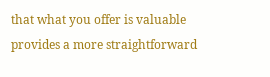that what you offer is valuable provides a more straightforward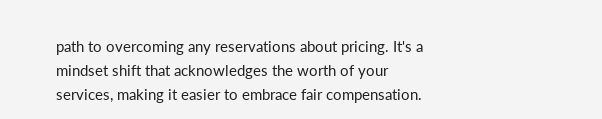path to overcoming any reservations about pricing. It's a mindset shift that acknowledges the worth of your services, making it easier to embrace fair compensation.